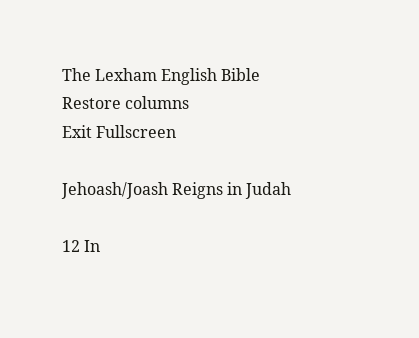The Lexham English Bible
Restore columns
Exit Fullscreen

Jehoash/Joash Reigns in Judah

12 In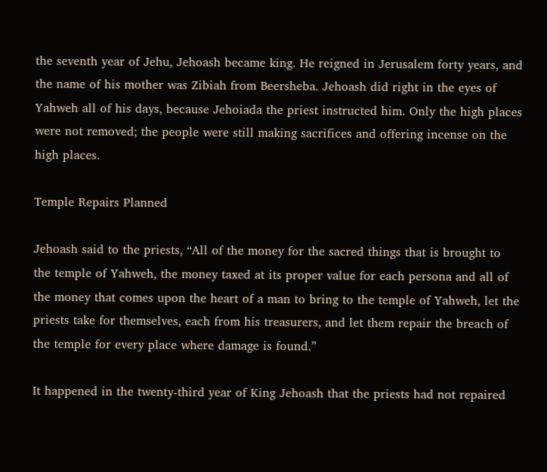the seventh year of Jehu, Jehoash became king. He reigned in Jerusalem forty years, and the name of his mother was Zibiah from Beersheba. Jehoash did right in the eyes of Yahweh all of his days, because Jehoiada the priest instructed him. Only the high places were not removed; the people were still making sacrifices and offering incense on the high places.

Temple Repairs Planned

Jehoash said to the priests, “All of the money for the sacred things that is brought to the temple of Yahweh, the money taxed at its proper value for each persona and all of the money that comes upon the heart of a man to bring to the temple of Yahweh, let the priests take for themselves, each from his treasurers, and let them repair the breach of the temple for every place where damage is found.”

It happened in the twenty-third year of King Jehoash that the priests had not repaired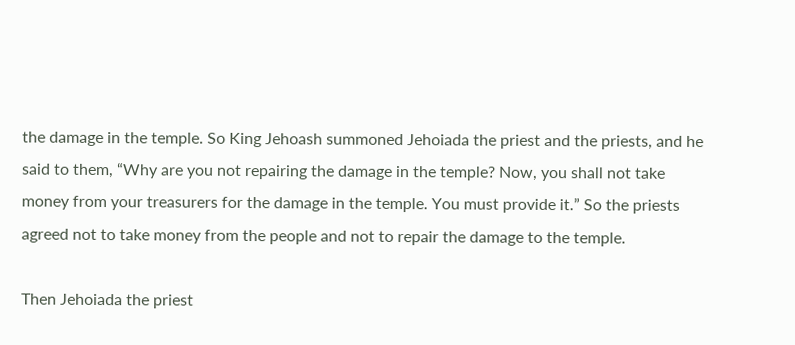the damage in the temple. So King Jehoash summoned Jehoiada the priest and the priests, and he said to them, “Why are you not repairing the damage in the temple? Now, you shall not take money from your treasurers for the damage in the temple. You must provide it.” So the priests agreed not to take money from the people and not to repair the damage to the temple.

Then Jehoiada the priest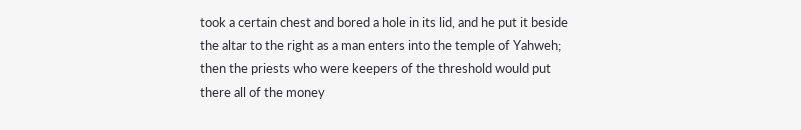took a certain chest and bored a hole in its lid, and he put it beside the altar to the right as a man enters into the temple of Yahweh; then the priests who were keepers of the threshold would put there all of the money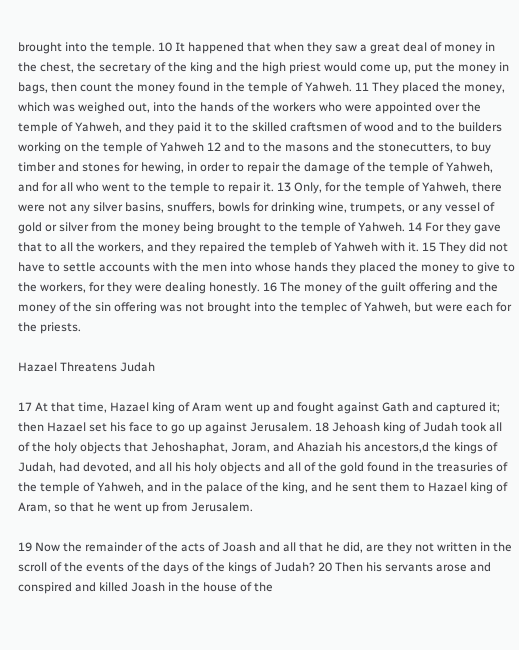brought into the temple. 10 It happened that when they saw a great deal of money in the chest, the secretary of the king and the high priest would come up, put the money in bags, then count the money found in the temple of Yahweh. 11 They placed the money, which was weighed out, into the hands of the workers who were appointed over the temple of Yahweh, and they paid it to the skilled craftsmen of wood and to the builders working on the temple of Yahweh 12 and to the masons and the stonecutters, to buy timber and stones for hewing, in order to repair the damage of the temple of Yahweh, and for all who went to the temple to repair it. 13 Only, for the temple of Yahweh, there were not any silver basins, snuffers, bowls for drinking wine, trumpets, or any vessel of gold or silver from the money being brought to the temple of Yahweh. 14 For they gave that to all the workers, and they repaired the templeb of Yahweh with it. 15 They did not have to settle accounts with the men into whose hands they placed the money to give to the workers, for they were dealing honestly. 16 The money of the guilt offering and the money of the sin offering was not brought into the templec of Yahweh, but were each for the priests.

Hazael Threatens Judah

17 At that time, Hazael king of Aram went up and fought against Gath and captured it; then Hazael set his face to go up against Jerusalem. 18 Jehoash king of Judah took all of the holy objects that Jehoshaphat, Joram, and Ahaziah his ancestors,d the kings of Judah, had devoted, and all his holy objects and all of the gold found in the treasuries of the temple of Yahweh, and in the palace of the king, and he sent them to Hazael king of Aram, so that he went up from Jerusalem.

19 Now the remainder of the acts of Joash and all that he did, are they not written in the scroll of the events of the days of the kings of Judah? 20 Then his servants arose and conspired and killed Joash in the house of the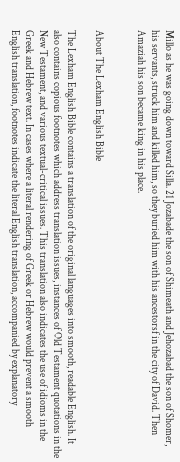Millo as he was going down toward Silla. 21 Jozabade the son of Shimeath and Jehozabad the son of Shomer, his servants, struck him and killed him, so they buried him with his ancestorsf in the city of David. Then Amaziah his son became king in his place.


About The Lexham English Bible

The Lexham English Bible contains a translation of the original languages into smooth, readable English. It also contains copious footnotes which address translation issues, instances of Old Testament quotations in the New Testament, and various textual-critical issues. This translation also indicates the use of idioms in the Greek and Hebrew text. In cases where a literal rendering of Greek or Hebrew would prevent a smooth English translation, footnotes indicate the literal English translation, accompanied by explanatory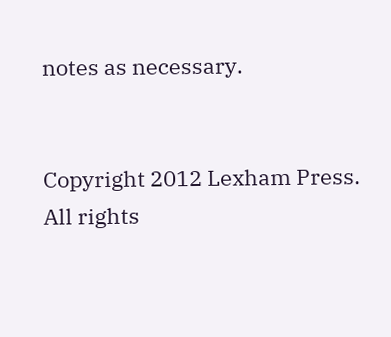notes as necessary.


Copyright 2012 Lexham Press. All rights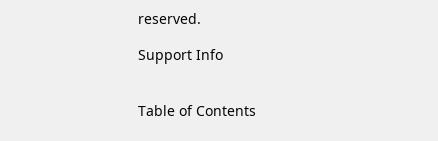reserved.

Support Info


Table of Contents